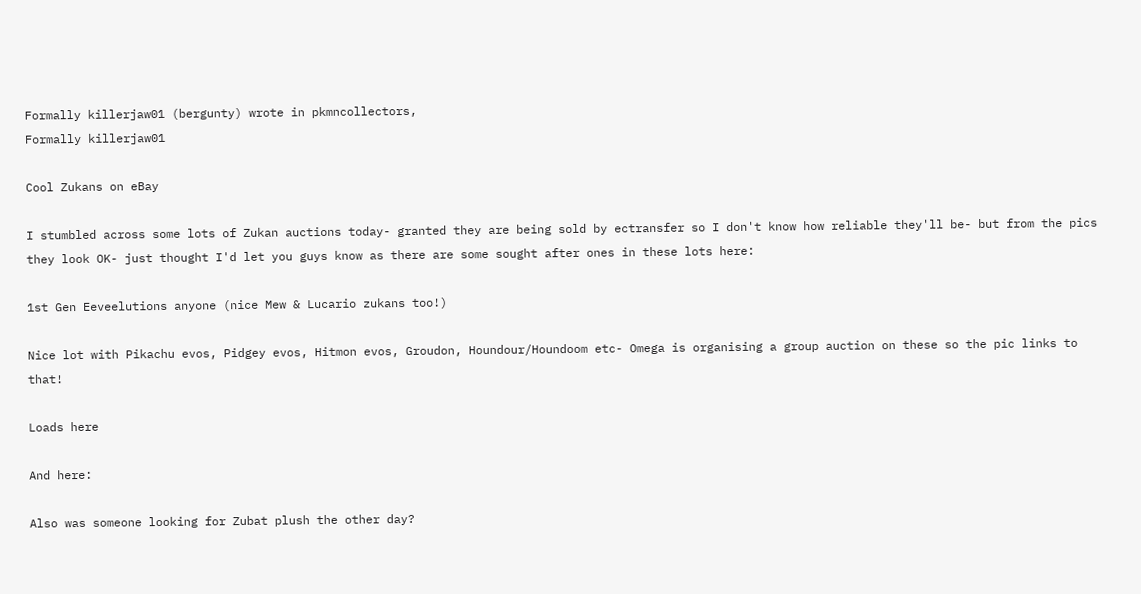Formally killerjaw01 (bergunty) wrote in pkmncollectors,
Formally killerjaw01

Cool Zukans on eBay

I stumbled across some lots of Zukan auctions today- granted they are being sold by ectransfer so I don't know how reliable they'll be- but from the pics they look OK- just thought I'd let you guys know as there are some sought after ones in these lots here:

1st Gen Eeveelutions anyone (nice Mew & Lucario zukans too!)

Nice lot with Pikachu evos, Pidgey evos, Hitmon evos, Groudon, Houndour/Houndoom etc- Omega is organising a group auction on these so the pic links to that!

Loads here

And here:

Also was someone looking for Zubat plush the other day?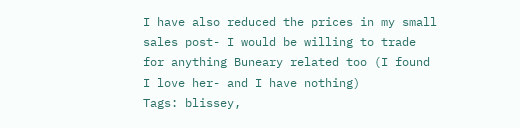I have also reduced the prices in my small sales post- I would be willing to trade for anything Buneary related too (I found I love her- and I have nothing)
Tags: blissey,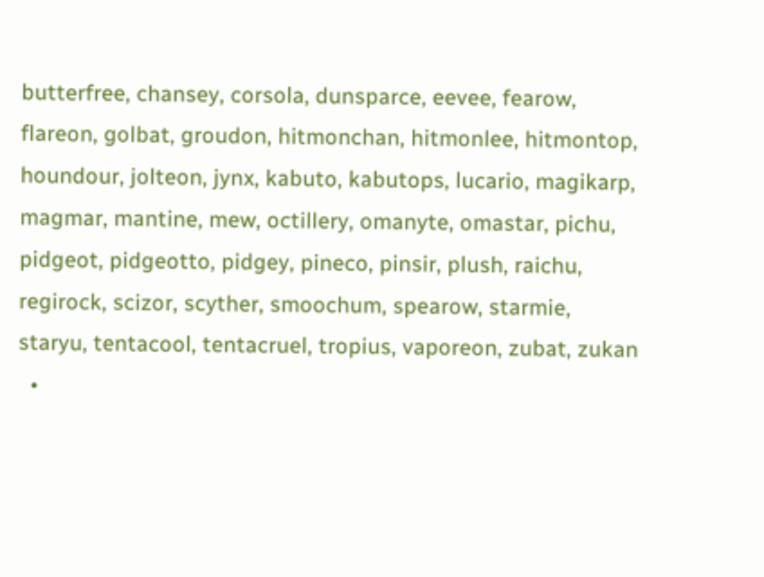butterfree, chansey, corsola, dunsparce, eevee, fearow, flareon, golbat, groudon, hitmonchan, hitmonlee, hitmontop, houndour, jolteon, jynx, kabuto, kabutops, lucario, magikarp, magmar, mantine, mew, octillery, omanyte, omastar, pichu, pidgeot, pidgeotto, pidgey, pineco, pinsir, plush, raichu, regirock, scizor, scyther, smoochum, spearow, starmie, staryu, tentacool, tentacruel, tropius, vaporeon, zubat, zukan
  •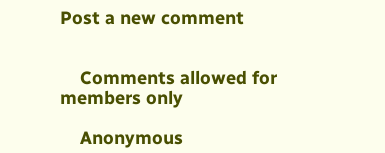Post a new comment


    Comments allowed for members only

    Anonymous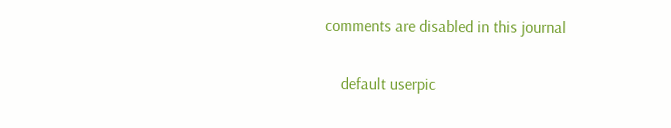comments are disabled in this journal

    default userpic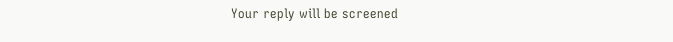Your reply will be screened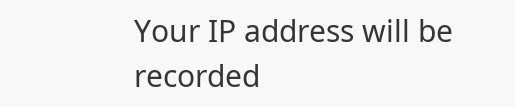Your IP address will be recorded